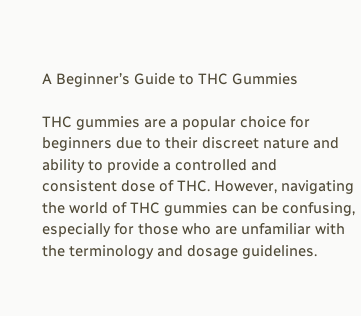A Beginner’s Guide to THC Gummies

THC gummies are a popular choice for beginners due to their discreet nature and ability to provide a controlled and consistent dose of THC. However, navigating the world of THC gummies can be confusing, especially for those who are unfamiliar with the terminology and dosage guidelines.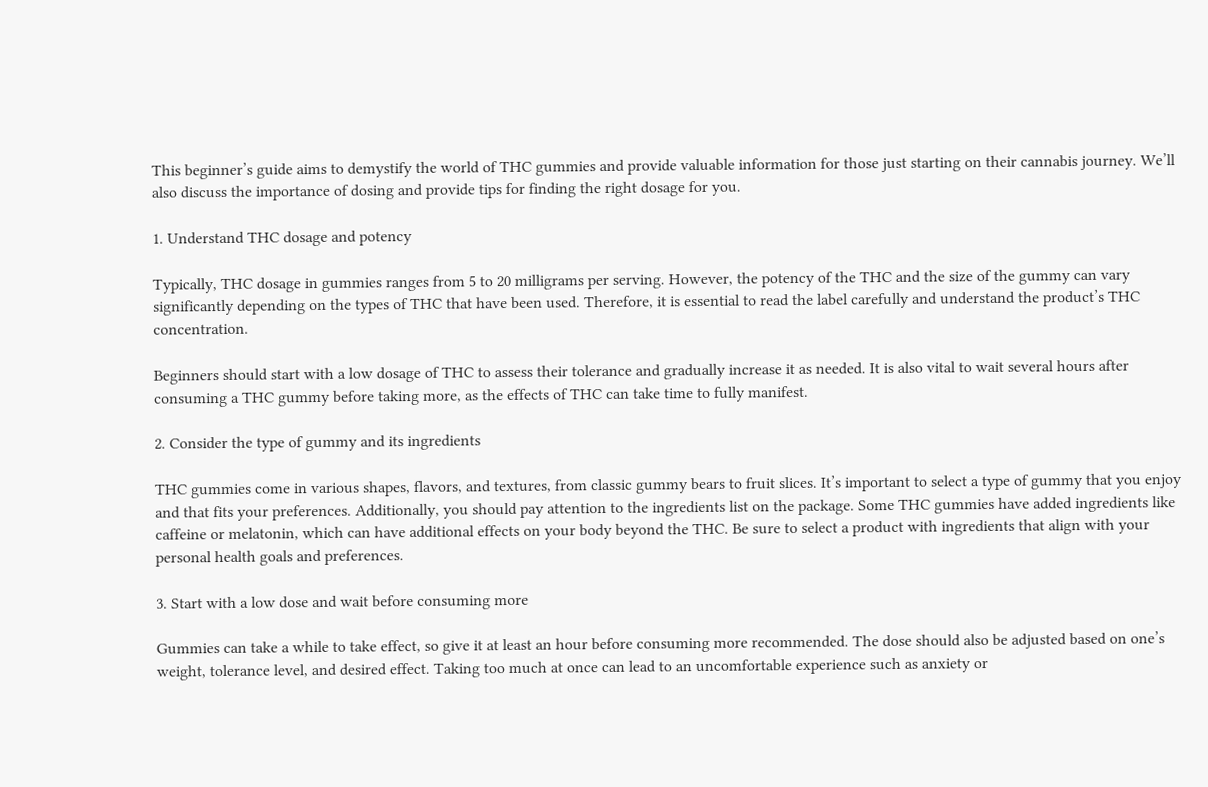This beginner’s guide aims to demystify the world of THC gummies and provide valuable information for those just starting on their cannabis journey. We’ll also discuss the importance of dosing and provide tips for finding the right dosage for you.

1. Understand THC dosage and potency

Typically, THC dosage in gummies ranges from 5 to 20 milligrams per serving. However, the potency of the THC and the size of the gummy can vary significantly depending on the types of THC that have been used. Therefore, it is essential to read the label carefully and understand the product’s THC concentration.

Beginners should start with a low dosage of THC to assess their tolerance and gradually increase it as needed. It is also vital to wait several hours after consuming a THC gummy before taking more, as the effects of THC can take time to fully manifest.

2. Consider the type of gummy and its ingredients

THC gummies come in various shapes, flavors, and textures, from classic gummy bears to fruit slices. It’s important to select a type of gummy that you enjoy and that fits your preferences. Additionally, you should pay attention to the ingredients list on the package. Some THC gummies have added ingredients like caffeine or melatonin, which can have additional effects on your body beyond the THC. Be sure to select a product with ingredients that align with your personal health goals and preferences.

3. Start with a low dose and wait before consuming more

Gummies can take a while to take effect, so give it at least an hour before consuming more recommended. The dose should also be adjusted based on one’s weight, tolerance level, and desired effect. Taking too much at once can lead to an uncomfortable experience such as anxiety or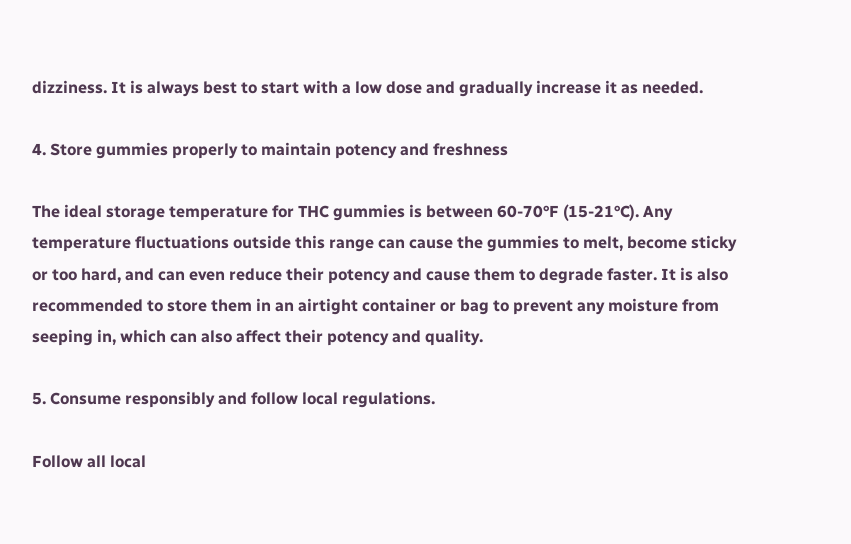dizziness. It is always best to start with a low dose and gradually increase it as needed.

4. Store gummies properly to maintain potency and freshness

The ideal storage temperature for THC gummies is between 60-70°F (15-21°C). Any temperature fluctuations outside this range can cause the gummies to melt, become sticky or too hard, and can even reduce their potency and cause them to degrade faster. It is also recommended to store them in an airtight container or bag to prevent any moisture from seeping in, which can also affect their potency and quality.

5. Consume responsibly and follow local regulations.

Follow all local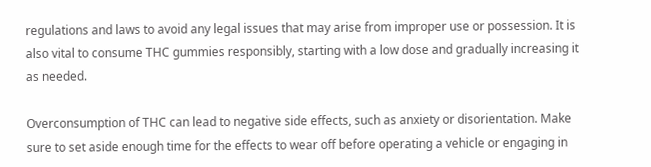regulations and laws to avoid any legal issues that may arise from improper use or possession. It is also vital to consume THC gummies responsibly, starting with a low dose and gradually increasing it as needed.

Overconsumption of THC can lead to negative side effects, such as anxiety or disorientation. Make sure to set aside enough time for the effects to wear off before operating a vehicle or engaging in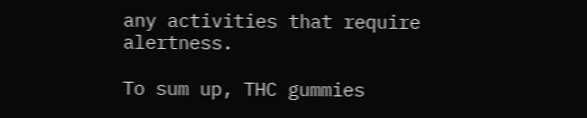any activities that require alertness.

To sum up, THC gummies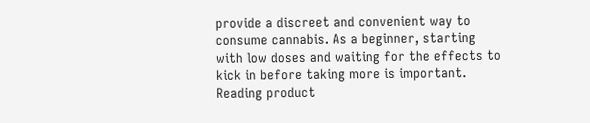provide a discreet and convenient way to consume cannabis. As a beginner, starting with low doses and waiting for the effects to kick in before taking more is important. Reading product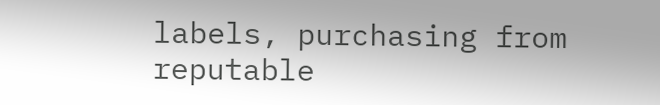labels, purchasing from reputable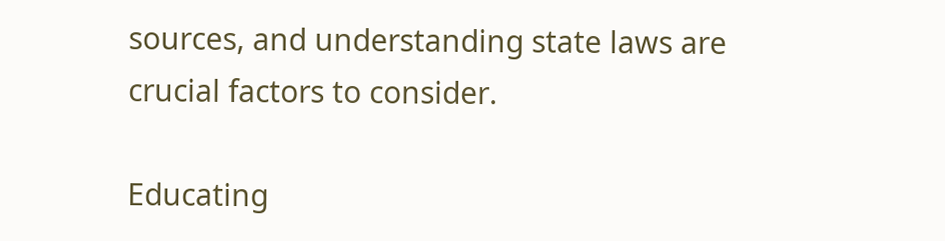sources, and understanding state laws are crucial factors to consider.

Educating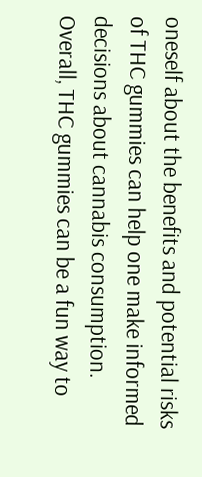oneself about the benefits and potential risks of THC gummies can help one make informed decisions about cannabis consumption. Overall, THC gummies can be a fun way to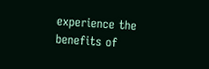experience the benefits of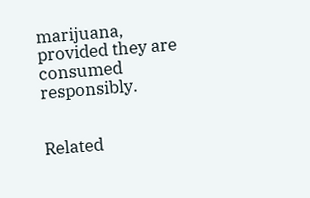marijuana, provided they are consumed responsibly.


Related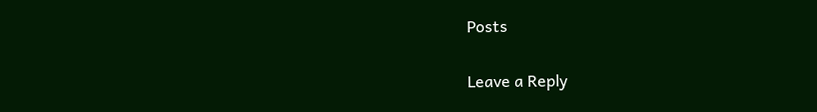Posts

Leave a Reply